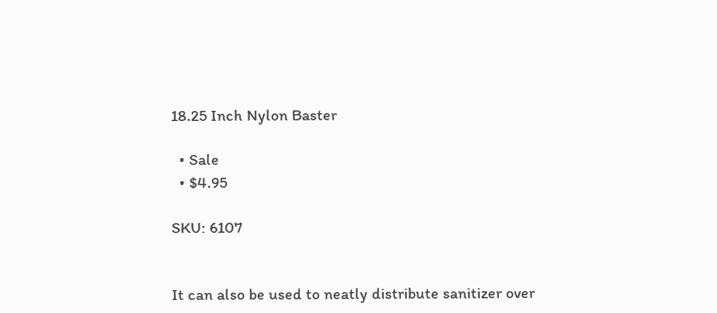18.25 Inch Nylon Baster

  • Sale
  • $4.95

SKU: 6107


It can also be used to neatly distribute sanitizer over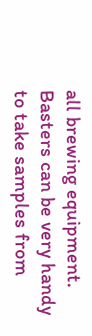all brewing equipment. Basters can be very handy to take samples from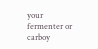your fermenter or carboy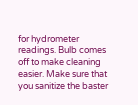for hydrometer readings. Bulb comes off to make cleaning easier. Make sure that you sanitize the baster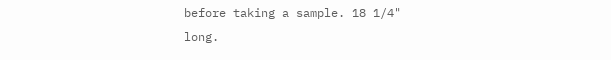before taking a sample. 18 1/4" long.